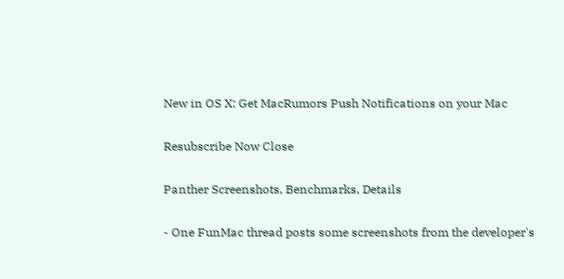New in OS X: Get MacRumors Push Notifications on your Mac

Resubscribe Now Close

Panther Screenshots, Benchmarks, Details

- One FunMac thread posts some screenshots from the developer's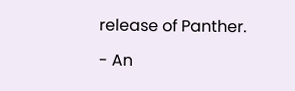release of Panther.

- An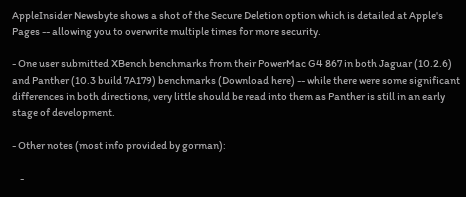AppleInsider Newsbyte shows a shot of the Secure Deletion option which is detailed at Apple's Pages -- allowing you to overwrite multiple times for more security.

- One user submitted XBench benchmarks from their PowerMac G4 867 in both Jaguar (10.2.6) and Panther (10.3 build 7A179) benchmarks (Download here) -- while there were some significant differences in both directions, very little should be read into them as Panther is still in an early stage of development.

- Other notes (most info provided by gorman):

    -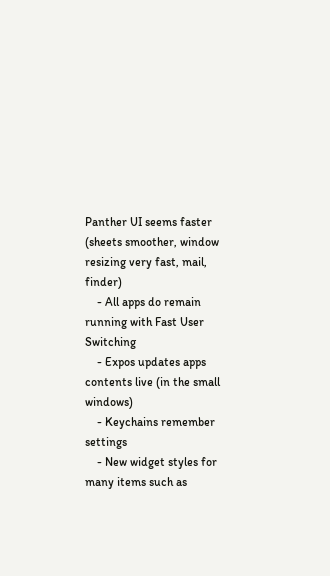Panther UI seems faster (sheets smoother, window resizing very fast, mail, finder)
    - All apps do remain running with Fast User Switching
    - Expos updates apps contents live (in the small windows)
    - Keychains remember settings
    - New widget styles for many items such as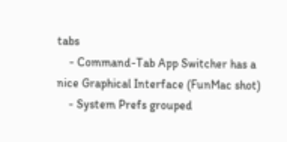tabs
    - Command-Tab App Switcher has a nice Graphical Interface (FunMac shot)
    - System Prefs grouped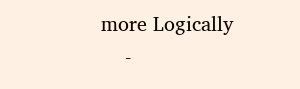more Logically
    -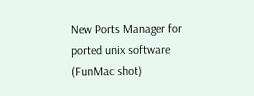New Ports Manager for ported unix software (FunMac shot)